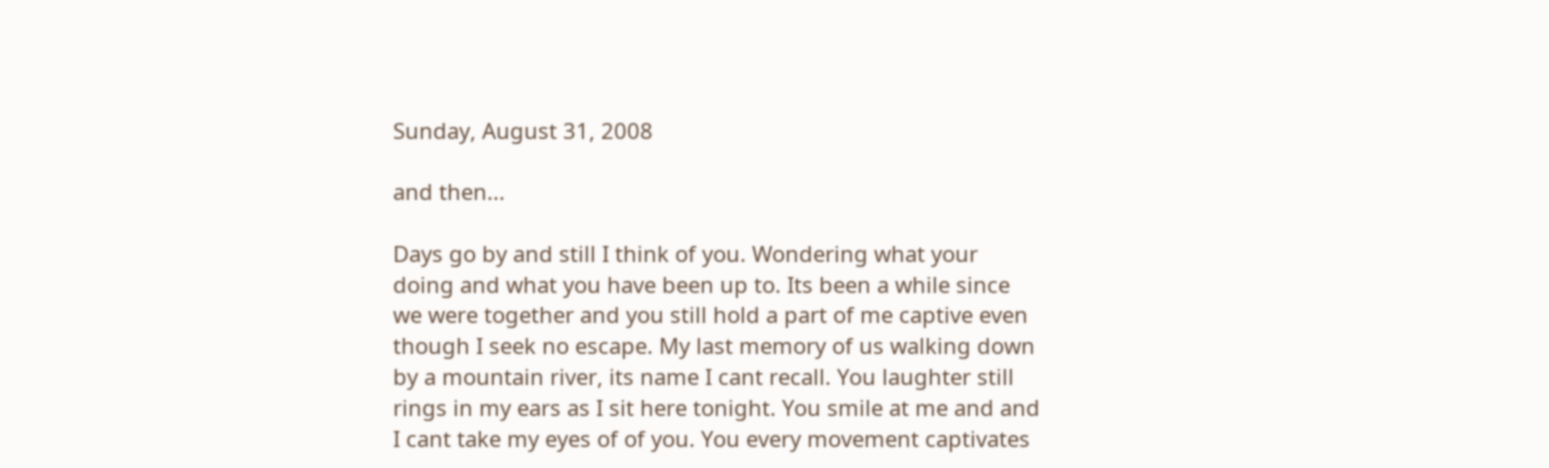Sunday, August 31, 2008

and then...

Days go by and still I think of you. Wondering what your doing and what you have been up to. Its been a while since we were together and you still hold a part of me captive even though I seek no escape. My last memory of us walking down by a mountain river, its name I cant recall. You laughter still rings in my ears as I sit here tonight. You smile at me and and I cant take my eyes of of you. You every movement captivates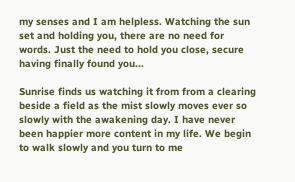my senses and I am helpless. Watching the sun set and holding you, there are no need for words. Just the need to hold you close, secure having finally found you...

Sunrise finds us watching it from from a clearing beside a field as the mist slowly moves ever so slowly with the awakening day. I have never been happier more content in my life. We begin to walk slowly and you turn to me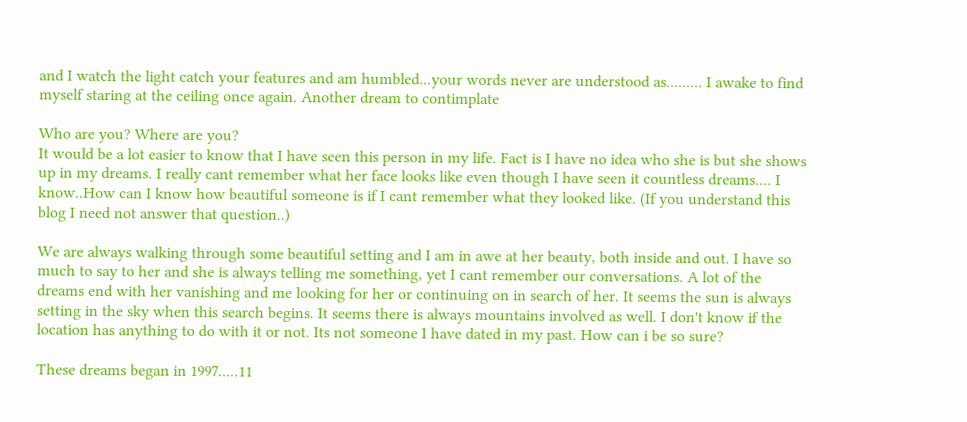and I watch the light catch your features and am humbled...your words never are understood as......... I awake to find myself staring at the ceiling once again. Another dream to contimplate

Who are you? Where are you?
It would be a lot easier to know that I have seen this person in my life. Fact is I have no idea who she is but she shows up in my dreams. I really cant remember what her face looks like even though I have seen it countless dreams.... I know..How can I know how beautiful someone is if I cant remember what they looked like. (If you understand this blog I need not answer that question..)

We are always walking through some beautiful setting and I am in awe at her beauty, both inside and out. I have so much to say to her and she is always telling me something, yet I cant remember our conversations. A lot of the dreams end with her vanishing and me looking for her or continuing on in search of her. It seems the sun is always setting in the sky when this search begins. It seems there is always mountains involved as well. I don't know if the location has anything to do with it or not. Its not someone I have dated in my past. How can i be so sure?

These dreams began in 1997.....11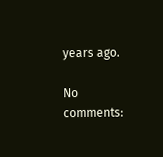years ago.

No comments: